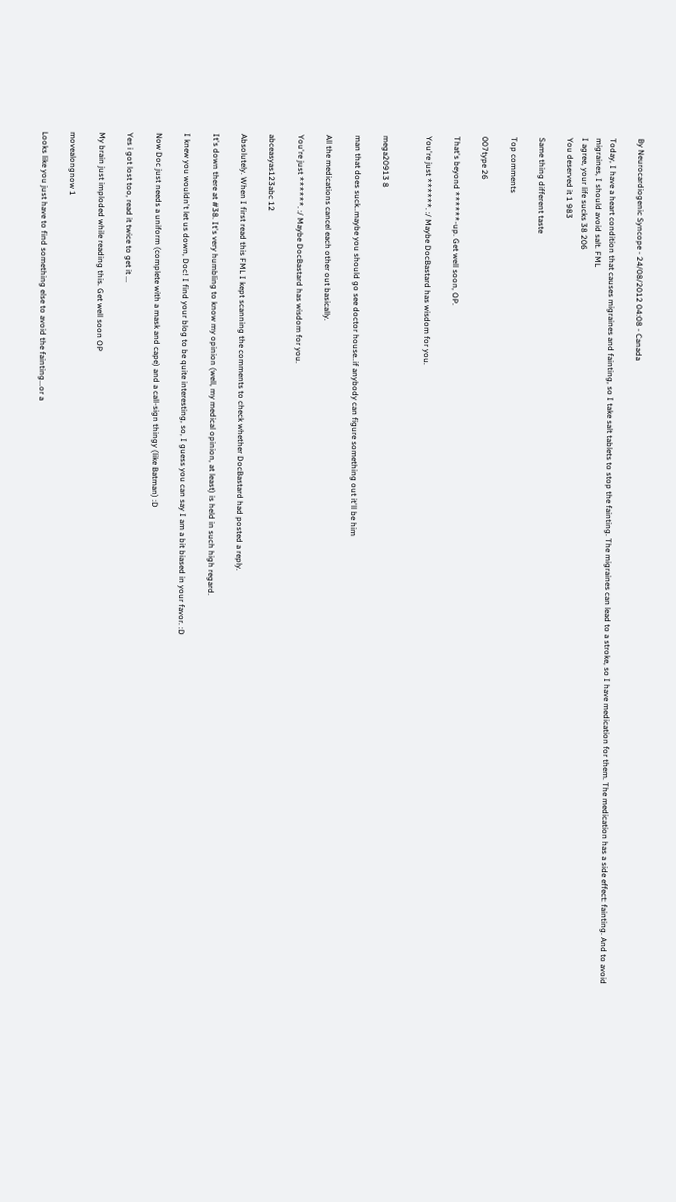By Neurocardiogenic Syncope - 24/08/2012 04:08 - Canada

Today, I have a heart condition that causes migraines and fainting, so I take salt tablets to stop the fainting. The migraines can lead to a stroke, so I have medication for them. The medication has a side effect: fainting. And to avoid migraines, I should avoid salt. FML
I agree, your life sucks 38 206
You deserved it 1 983

Same thing different taste

Top comments

007type 26

That's beyond ******-up. Get well soon, OP.

You're just ******. :/ Maybe DocBastard has wisdom for you.


mega20913 8

man that does suck..maybe you should go see doctor house..if anybody can figure something out it'll be him

All the medications cancel each other out basically.

You're just ******. :/ Maybe DocBastard has wisdom for you.

abceasyas123abc 12

Absolutely. When I first read this FML I kept scanning the comments to check whether DocBastard had posted a reply.

It's down there at #38. It's very humbling to know my opinion (well, my medical opinion, at least) is held in such high regard.

I knew you wouldn't let us down, Doc! I find your blog to be quite interesting, so, I guess you can say I am a bit biased in your favor. :D

Now Doc just needs a uniform (complete with a mask and cape) and a call-sign thingy (like Batman) :D

Yes i got lost too, read it twice to get it ...

My brain just imploded while reading this. Get well soon OP

movealongnow 1

Looks like you just have to find something else to avoid the fainting...or a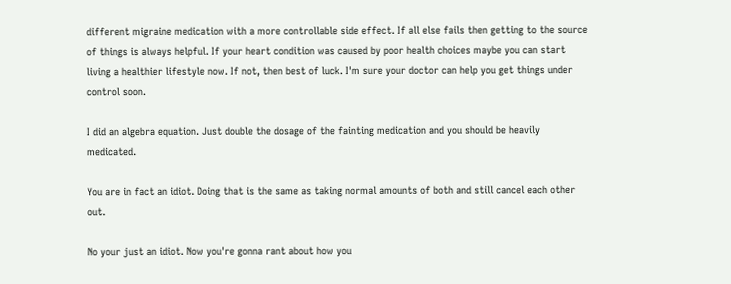different migraine medication with a more controllable side effect. If all else fails then getting to the source of things is always helpful. If your heart condition was caused by poor health choices maybe you can start living a healthier lifestyle now. If not, then best of luck. I'm sure your doctor can help you get things under control soon.

I did an algebra equation. Just double the dosage of the fainting medication and you should be heavily medicated.

You are in fact an idiot. Doing that is the same as taking normal amounts of both and still cancel each other out.

No your just an idiot. Now you're gonna rant about how you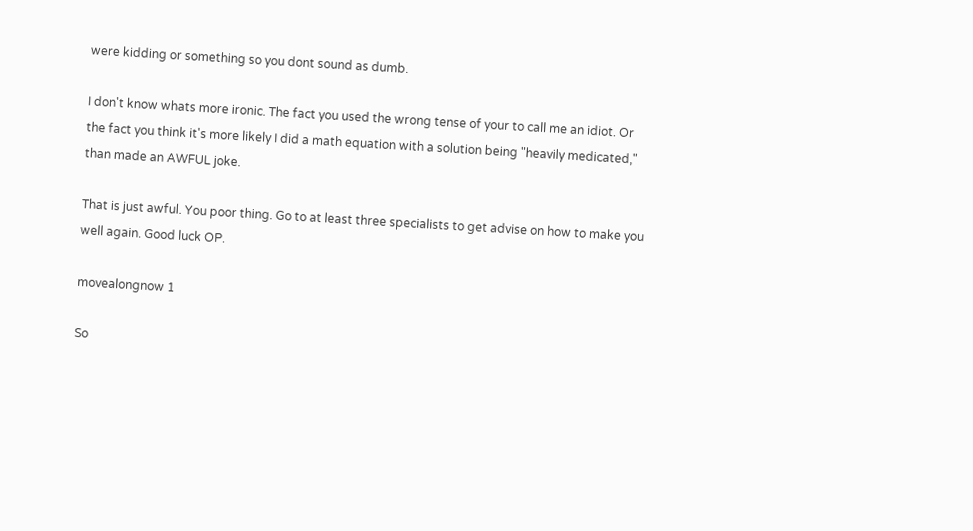were kidding or something so you dont sound as dumb.

I don't know whats more ironic. The fact you used the wrong tense of your to call me an idiot. Or the fact you think it's more likely I did a math equation with a solution being "heavily medicated," than made an AWFUL joke.

That is just awful. You poor thing. Go to at least three specialists to get advise on how to make you well again. Good luck OP.

movealongnow 1

So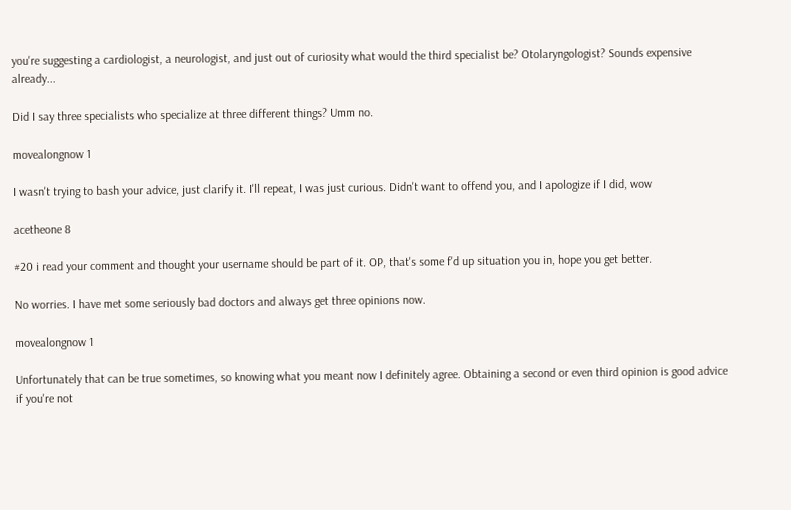you're suggesting a cardiologist, a neurologist, and just out of curiosity what would the third specialist be? Otolaryngologist? Sounds expensive already...

Did I say three specialists who specialize at three different things? Umm no.

movealongnow 1

I wasn't trying to bash your advice, just clarify it. I'll repeat, I was just curious. Didn't want to offend you, and I apologize if I did, wow

acetheone 8

#20 i read your comment and thought your username should be part of it. OP, that's some f'd up situation you in, hope you get better.

No worries. I have met some seriously bad doctors and always get three opinions now.

movealongnow 1

Unfortunately that can be true sometimes, so knowing what you meant now I definitely agree. Obtaining a second or even third opinion is good advice if you're not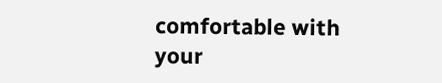comfortable with your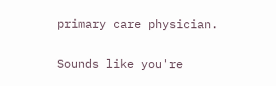primary care physician.

Sounds like you're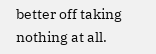better off taking nothing at all.